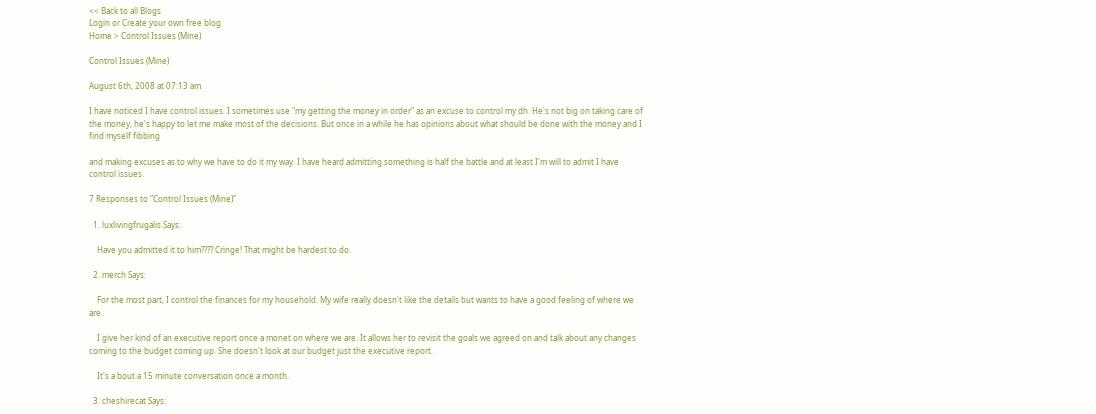<< Back to all Blogs
Login or Create your own free blog
Home > Control Issues (Mine)

Control Issues (Mine)

August 6th, 2008 at 07:13 am

I have noticed I have control issues. I sometimes use "my getting the money in order" as an excuse to control my dh. He's not big on taking care of the money, he's happy to let me make most of the decisions. But once in a while he has opinions about what should be done with the money and I find myself fibbing

and making excuses as to why we have to do it my way. I have heard admitting something is half the battle and at least I'm will to admit I have control issues.

7 Responses to “Control Issues (Mine)”

  1. luxlivingfrugalis Says:

    Have you admitted it to him???? Cringe! That might be hardest to do.

  2. merch Says:

    For the most part, I control the finances for my household. My wife really doesn't like the details but wants to have a good feeling of where we are.

    I give her kind of an executive report once a monet on where we are. It allows her to revisit the goals we agreed on and talk about any changes coming to the budget coming up. She doesn't look at our budget just the executive report.

    It's a bout a 15 minute conversation once a month.

  3. cheshirecat Says: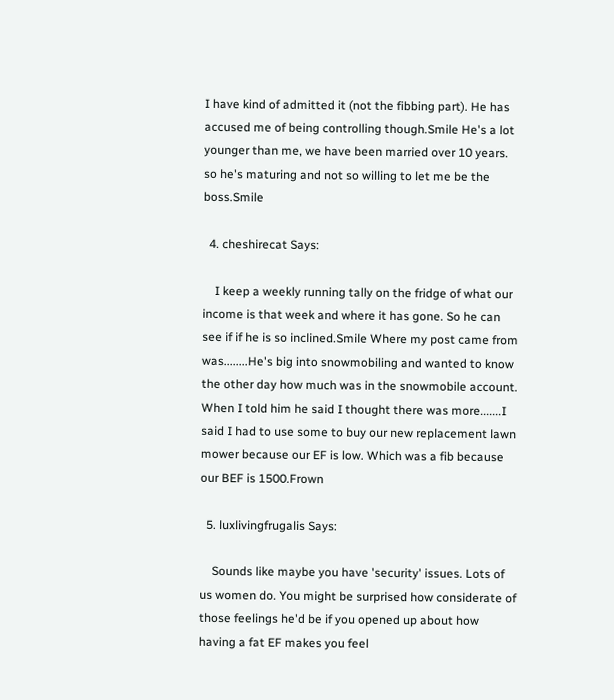I have kind of admitted it (not the fibbing part). He has accused me of being controlling though.Smile He's a lot younger than me, we have been married over 10 years. so he's maturing and not so willing to let me be the boss.Smile

  4. cheshirecat Says:

    I keep a weekly running tally on the fridge of what our income is that week and where it has gone. So he can see if if he is so inclined.Smile Where my post came from was........He's big into snowmobiling and wanted to know the other day how much was in the snowmobile account. When I told him he said I thought there was more.......I said I had to use some to buy our new replacement lawn mower because our EF is low. Which was a fib because our BEF is 1500.Frown

  5. luxlivingfrugalis Says:

    Sounds like maybe you have 'security' issues. Lots of us women do. You might be surprised how considerate of those feelings he'd be if you opened up about how having a fat EF makes you feel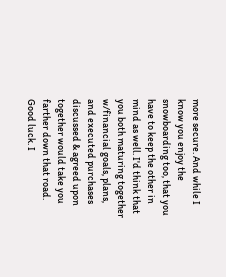more secure. And while I know you enjoy the snowboarding too, that you have to keep the other in mind as well. I'd think that you both maturing together w/financial goals, plans, and executed purchases discussed & agreed upon together would take you farther down that road. Good luck. I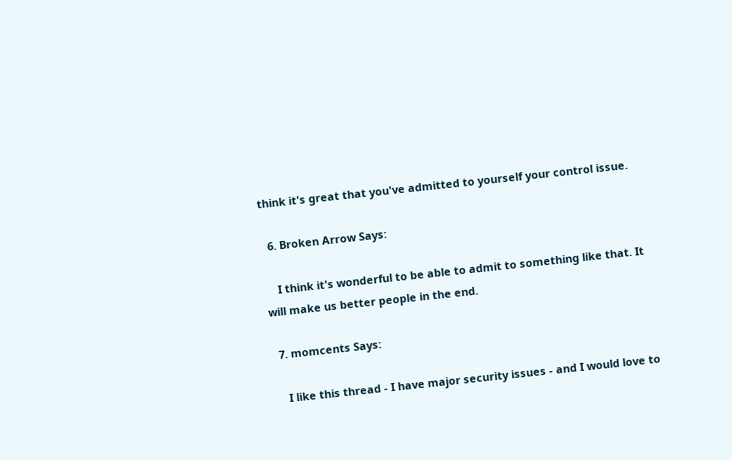think it's great that you've admitted to yourself your control issue.

  6. Broken Arrow Says:

    I think it's wonderful to be able to admit to something like that. It will make us better people in the end.

  7. momcents Says:

    I like this thread - I have major security issues - and I would love to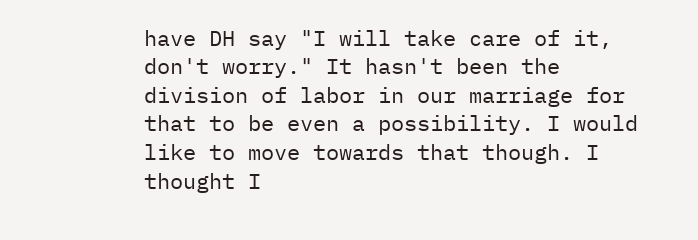have DH say "I will take care of it, don't worry." It hasn't been the division of labor in our marriage for that to be even a possibility. I would like to move towards that though. I thought I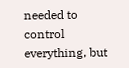needed to control everything, but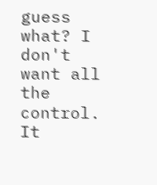guess what? I don't want all the control. It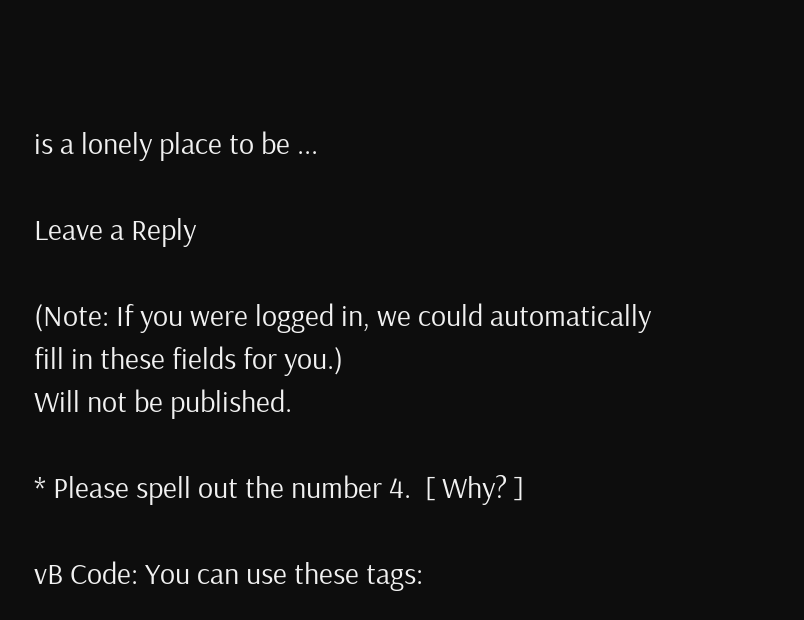is a lonely place to be ...

Leave a Reply

(Note: If you were logged in, we could automatically fill in these fields for you.)
Will not be published.

* Please spell out the number 4.  [ Why? ]

vB Code: You can use these tags: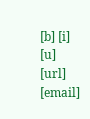[b] [i] [u] [url] [email]